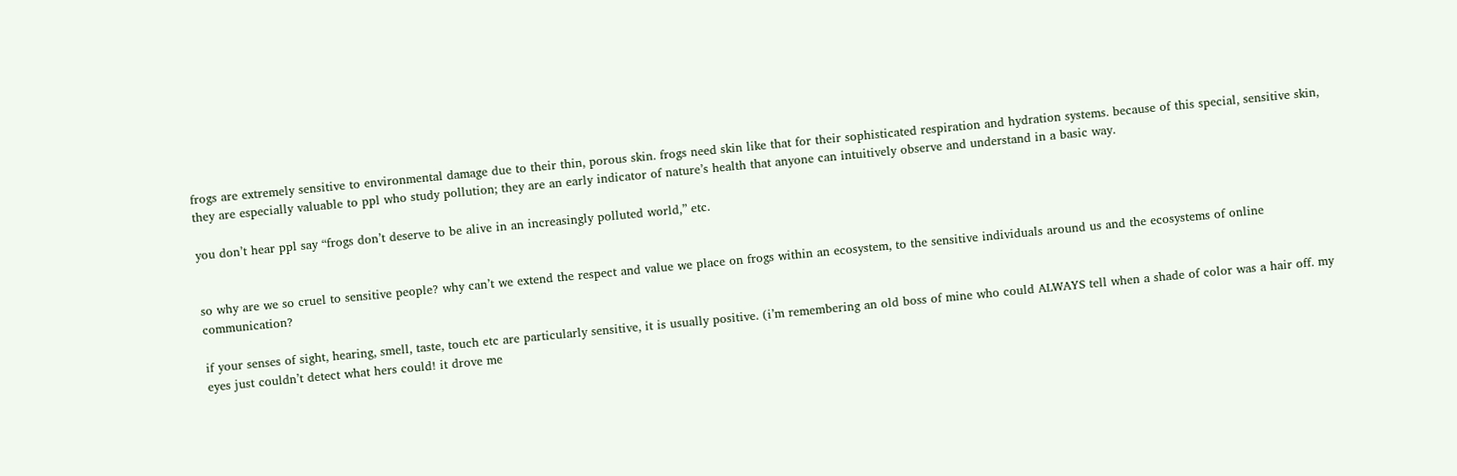frogs are extremely sensitive to environmental damage due to their thin, porous skin. frogs need skin like that for their sophisticated respiration and hydration systems. because of this special, sensitive skin, they are especially valuable to ppl who study pollution; they are an early indicator of nature’s health that anyone can intuitively observe and understand in a basic way.

you don’t hear ppl say “frogs don’t deserve to be alive in an increasingly polluted world,” etc.


so why are we so cruel to sensitive people? why can’t we extend the respect and value we place on frogs within an ecosystem, to the sensitive individuals around us and the ecosystems of online communication?

if your senses of sight, hearing, smell, taste, touch etc are particularly sensitive, it is usually positive. (i’m remembering an old boss of mine who could ALWAYS tell when a shade of color was a hair off. my eyes just couldn’t detect what hers could! it drove me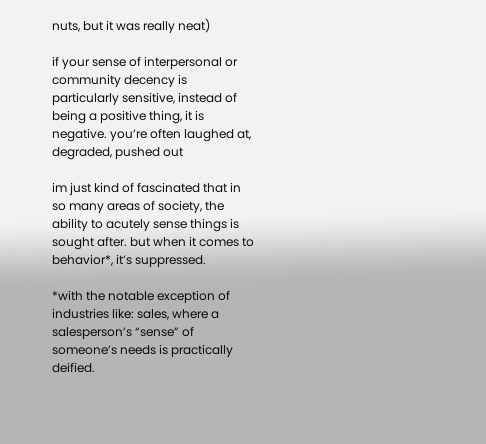nuts, but it was really neat)

if your sense of interpersonal or community decency is particularly sensitive, instead of being a positive thing, it is negative. you’re often laughed at, degraded, pushed out

im just kind of fascinated that in so many areas of society, the ability to acutely sense things is sought after. but when it comes to behavior*, it’s suppressed.

*with the notable exception of industries like: sales, where a salesperson’s “sense” of someone’s needs is practically deified.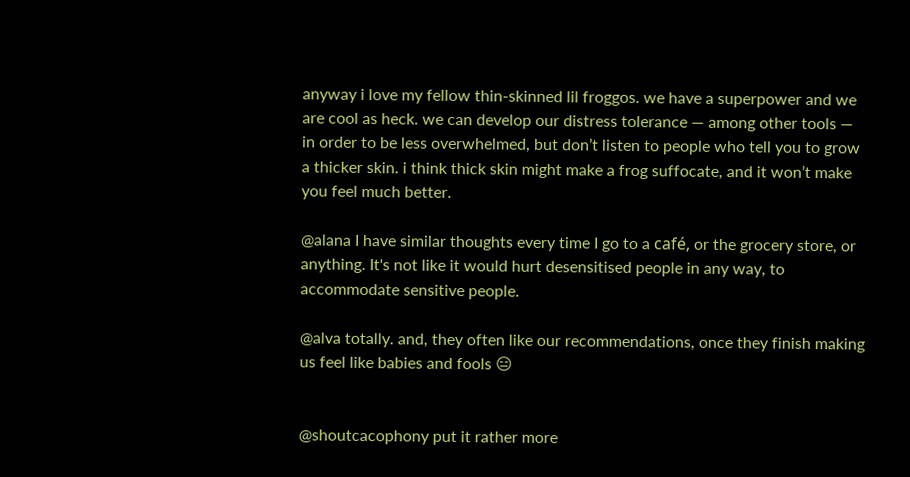anyway i love my fellow thin-skinned lil froggos. we have a superpower and we are cool as heck. we can develop our distress tolerance — among other tools — in order to be less overwhelmed, but don’t listen to people who tell you to grow a thicker skin. i think thick skin might make a frog suffocate, and it won’t make you feel much better.

@alana I have similar thoughts every time I go to a café, or the grocery store, or anything. It's not like it would hurt desensitised people in any way, to accommodate sensitive people.

@alva totally. and, they often like our recommendations, once they finish making us feel like babies and fools 😑


@shoutcacophony put it rather more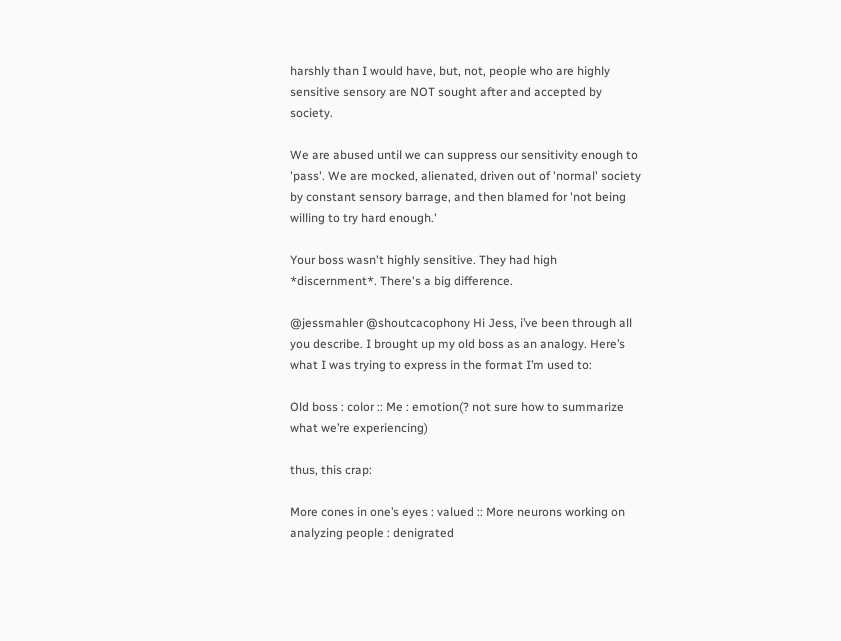harshly than I would have, but, not, people who are highly sensitive sensory are NOT sought after and accepted by society.

We are abused until we can suppress our sensitivity enough to 'pass'. We are mocked, alienated, driven out of 'normal' society by constant sensory barrage, and then blamed for 'not being willing to try hard enough.'

Your boss wasn't highly sensitive. They had high *discernment*. There's a big difference.

@jessmahler @shoutcacophony Hi Jess, i’ve been through all you describe. I brought up my old boss as an analogy. Here’s what I was trying to express in the format I’m used to:

Old boss : color :: Me : emotion(? not sure how to summarize what we’re experiencing)

thus, this crap:

More cones in one’s eyes : valued :: More neurons working on analyzing people : denigrated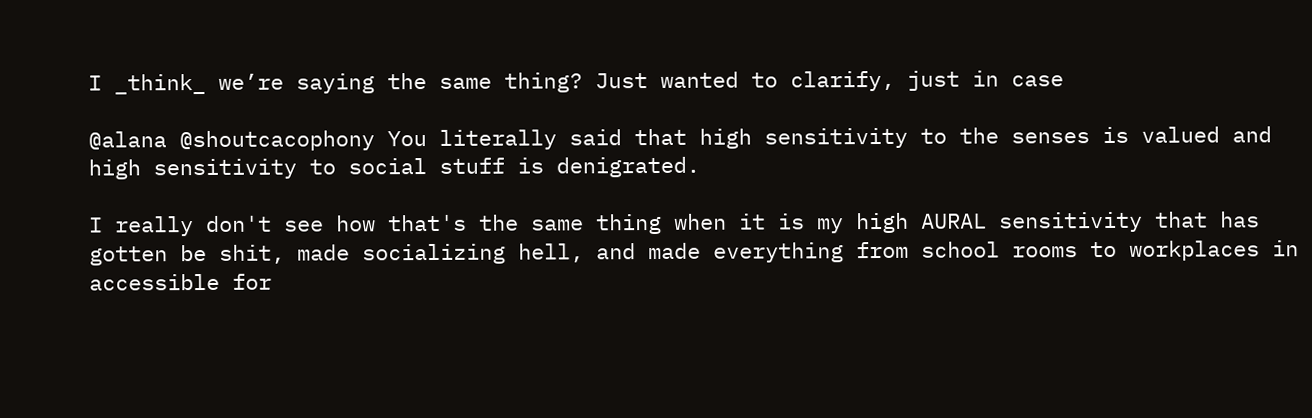I _think_ we’re saying the same thing? Just wanted to clarify, just in case

@alana @shoutcacophony You literally said that high sensitivity to the senses is valued and high sensitivity to social stuff is denigrated.

I really don't see how that's the same thing when it is my high AURAL sensitivity that has gotten be shit, made socializing hell, and made everything from school rooms to workplaces in accessible for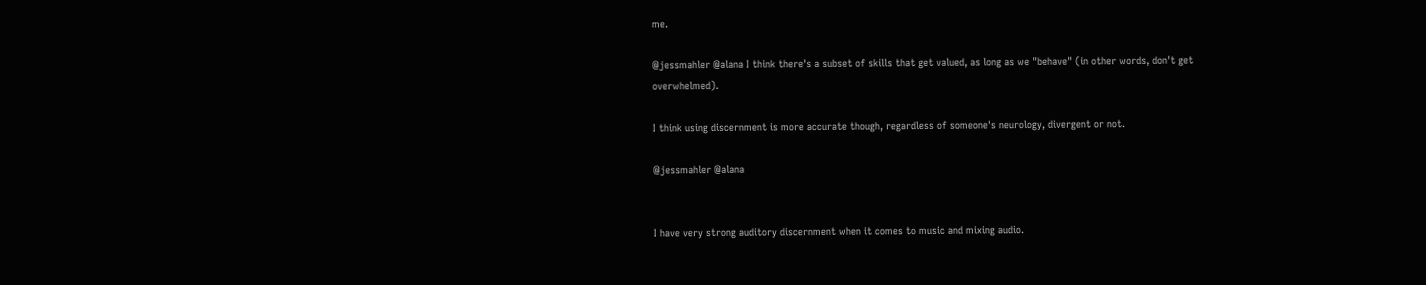me.

@jessmahler @alana I think there's a subset of skills that get valued, as long as we "behave" (in other words, don't get overwhelmed).

I think using discernment is more accurate though, regardless of someone's neurology, divergent or not.

@jessmahler @alana


I have very strong auditory discernment when it comes to music and mixing audio.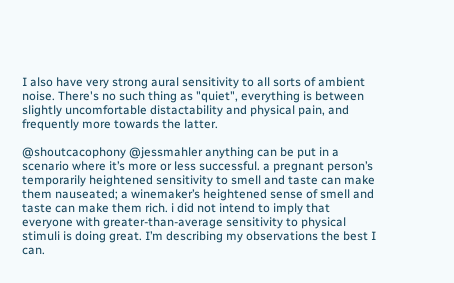I also have very strong aural sensitivity to all sorts of ambient noise. There's no such thing as "quiet", everything is between slightly uncomfortable distactability and physical pain, and frequently more towards the latter.

@shoutcacophony @jessmahler anything can be put in a scenario where it’s more or less successful. a pregnant person’s temporarily heightened sensitivity to smell and taste can make them nauseated; a winemaker’s heightened sense of smell and taste can make them rich. i did not intend to imply that everyone with greater-than-average sensitivity to physical stimuli is doing great. I’m describing my observations the best I can.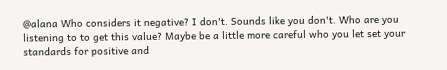@alana Who considers it negative? I don't. Sounds like you don't. Who are you listening to to get this value? Maybe be a little more careful who you let set your standards for positive and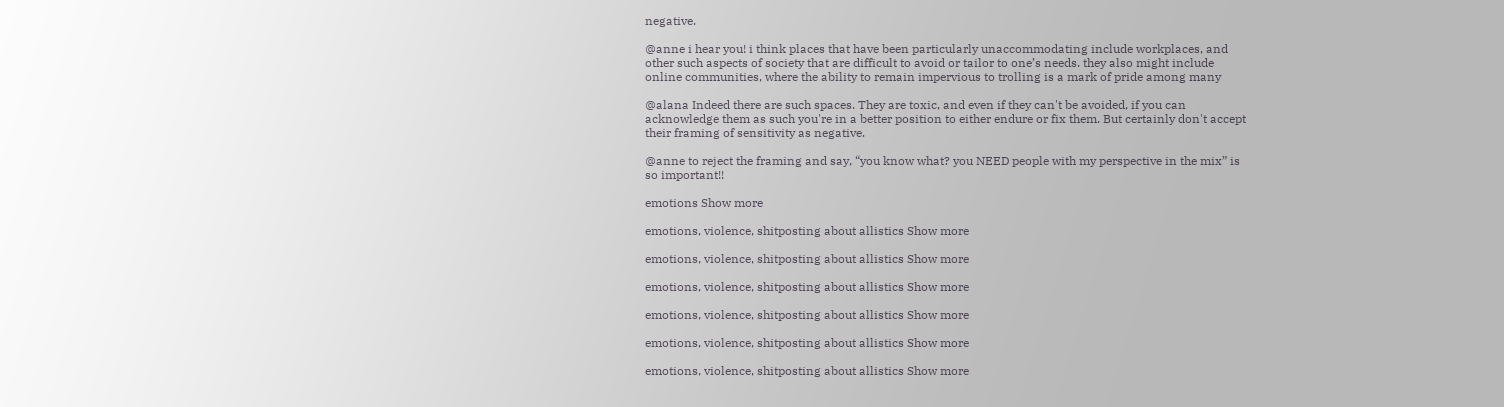negative.

@anne i hear you! i think places that have been particularly unaccommodating include workplaces, and other such aspects of society that are difficult to avoid or tailor to one’s needs. they also might include online communities, where the ability to remain impervious to trolling is a mark of pride among many

@alana Indeed there are such spaces. They are toxic, and even if they can't be avoided, if you can acknowledge them as such you're in a better position to either endure or fix them. But certainly don't accept their framing of sensitivity as negative.

@anne to reject the framing and say, “you know what? you NEED people with my perspective in the mix” is so important!!

emotions Show more

emotions, violence, shitposting about allistics Show more

emotions, violence, shitposting about allistics Show more

emotions, violence, shitposting about allistics Show more

emotions, violence, shitposting about allistics Show more

emotions, violence, shitposting about allistics Show more

emotions, violence, shitposting about allistics Show more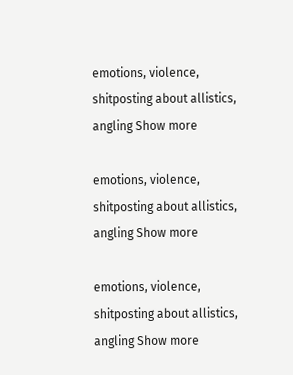emotions, violence, shitposting about allistics, angling Show more

emotions, violence, shitposting about allistics, angling Show more

emotions, violence, shitposting about allistics, angling Show more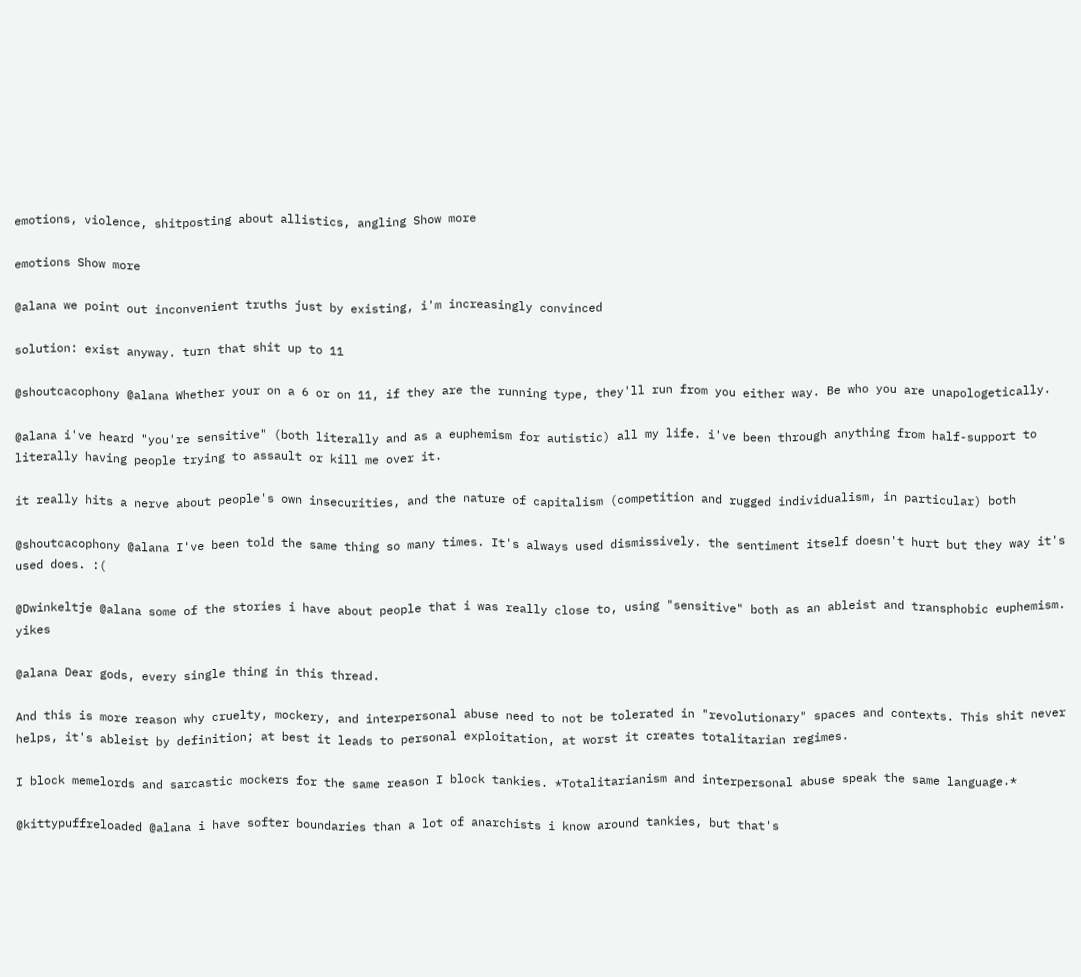emotions, violence, shitposting about allistics, angling Show more

emotions Show more

@alana we point out inconvenient truths just by existing, i'm increasingly convinced

solution: exist anyway. turn that shit up to 11

@shoutcacophony @alana Whether your on a 6 or on 11, if they are the running type, they'll run from you either way. Be who you are unapologetically.

@alana i've heard "you're sensitive" (both literally and as a euphemism for autistic) all my life. i've been through anything from half-support to literally having people trying to assault or kill me over it.

it really hits a nerve about people's own insecurities, and the nature of capitalism (competition and rugged individualism, in particular) both

@shoutcacophony @alana I've been told the same thing so many times. It's always used dismissively. the sentiment itself doesn't hurt but they way it's used does. :(

@Dwinkeltje @alana some of the stories i have about people that i was really close to, using "sensitive" both as an ableist and transphobic euphemism. yikes

@alana Dear gods, every single thing in this thread.

And this is more reason why cruelty, mockery, and interpersonal abuse need to not be tolerated in "revolutionary" spaces and contexts. This shit never helps, it's ableist by definition; at best it leads to personal exploitation, at worst it creates totalitarian regimes.

I block memelords and sarcastic mockers for the same reason I block tankies. *Totalitarianism and interpersonal abuse speak the same language.*

@kittypuffreloaded @alana i have softer boundaries than a lot of anarchists i know around tankies, but that's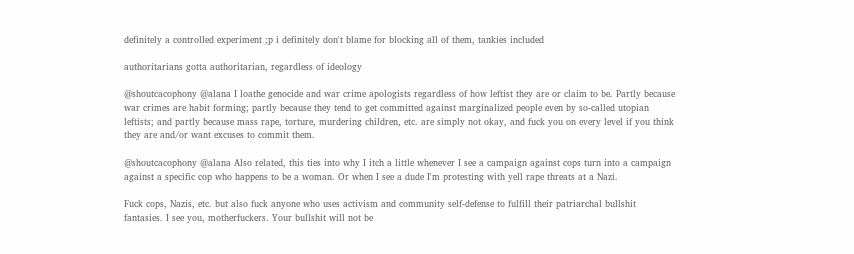definitely a controlled experiment ;p i definitely don't blame for blocking all of them, tankies included

authoritarians gotta authoritarian, regardless of ideology

@shoutcacophony @alana I loathe genocide and war crime apologists regardless of how leftist they are or claim to be. Partly because war crimes are habit forming; partly because they tend to get committed against marginalized people even by so-called utopian leftists; and partly because mass rape, torture, murdering children, etc. are simply not okay, and fuck you on every level if you think they are and/or want excuses to commit them.

@shoutcacophony @alana Also related, this ties into why I itch a little whenever I see a campaign against cops turn into a campaign against a specific cop who happens to be a woman. Or when I see a dude I'm protesting with yell rape threats at a Nazi.

Fuck cops, Nazis, etc. but also fuck anyone who uses activism and community self-defense to fulfill their patriarchal bullshit fantasies. I see you, motherfuckers. Your bullshit will not be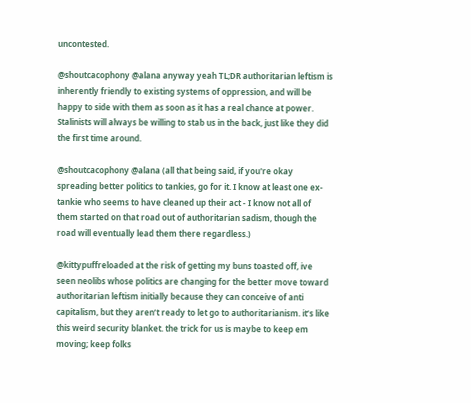uncontested.

@shoutcacophony @alana anyway yeah TL;DR authoritarian leftism is inherently friendly to existing systems of oppression, and will be happy to side with them as soon as it has a real chance at power. Stalinists will always be willing to stab us in the back, just like they did the first time around.

@shoutcacophony @alana (all that being said, if you're okay spreading better politics to tankies, go for it. I know at least one ex-tankie who seems to have cleaned up their act - I know not all of them started on that road out of authoritarian sadism, though the road will eventually lead them there regardless.)

@kittypuffreloaded at the risk of getting my buns toasted off, ive seen neolibs whose politics are changing for the better move toward authoritarian leftism initially because they can conceive of anti capitalism, but they aren’t ready to let go to authoritarianism. it’s like this weird security blanket. the trick for us is maybe to keep em moving; keep folks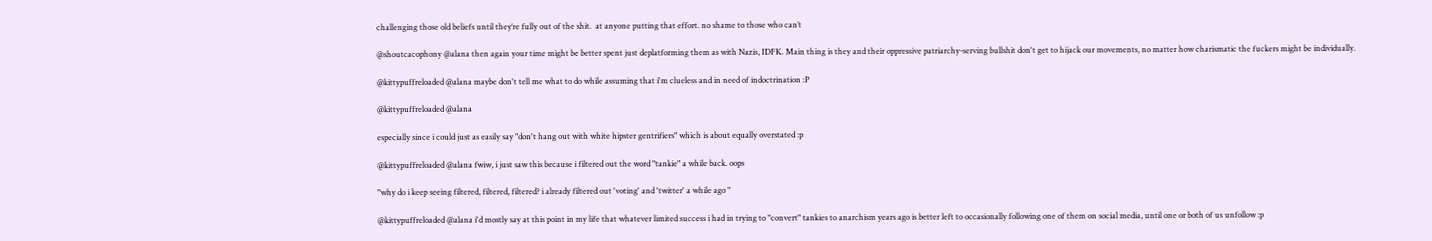challenging those old beliefs until they’re fully out of the shit.  at anyone putting that effort. no shame to those who can’t

@shoutcacophony @alana then again your time might be better spent just deplatforming them as with Nazis, IDFK. Main thing is they and their oppressive patriarchy-serving bullshit don't get to hijack our movements, no matter how charismatic the fuckers might be individually.

@kittypuffreloaded @alana maybe don't tell me what to do while assuming that i'm clueless and in need of indoctrination :P

@kittypuffreloaded @alana

especially since i could just as easily say "don't hang out with white hipster gentrifiers" which is about equally overstated :p

@kittypuffreloaded @alana fwiw, i just saw this because i filtered out the word "tankie" a while back. oops

"why do i keep seeing filtered, filtered, filtered? i already filtered out 'voting' and 'twitter' a while ago "

@kittypuffreloaded @alana i'd mostly say at this point in my life that whatever limited success i had in trying to "convert" tankies to anarchism years ago is better left to occasionally following one of them on social media, until one or both of us unfollow :p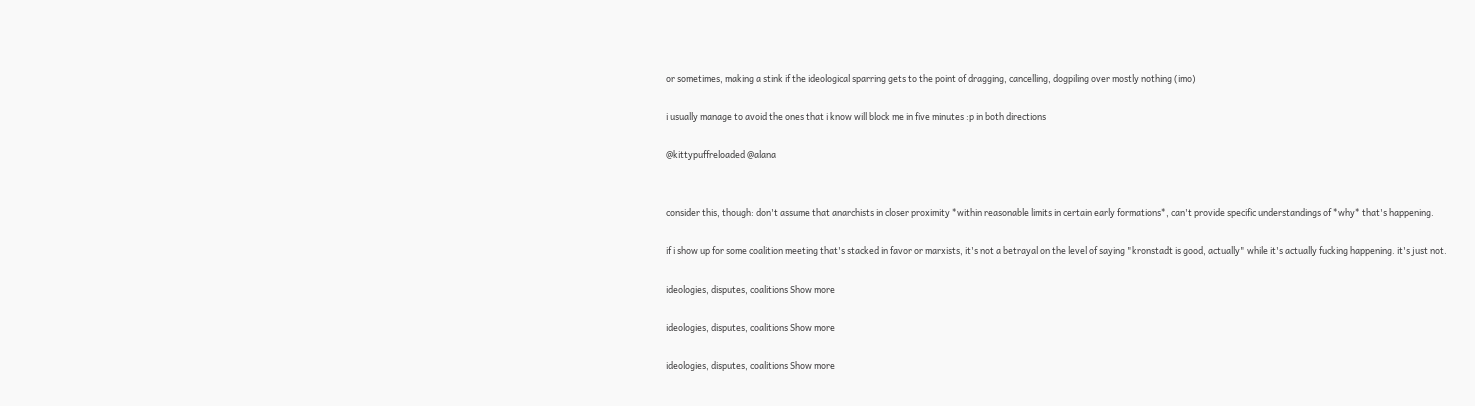or sometimes, making a stink if the ideological sparring gets to the point of dragging, cancelling, dogpiling over mostly nothing (imo)

i usually manage to avoid the ones that i know will block me in five minutes :p in both directions

@kittypuffreloaded @alana


consider this, though: don't assume that anarchists in closer proximity *within reasonable limits in certain early formations*, can't provide specific understandings of *why* that's happening.

if i show up for some coalition meeting that's stacked in favor or marxists, it's not a betrayal on the level of saying "kronstadt is good, actually" while it's actually fucking happening. it's just not.

ideologies, disputes, coalitions Show more

ideologies, disputes, coalitions Show more

ideologies, disputes, coalitions Show more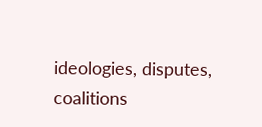ideologies, disputes, coalitions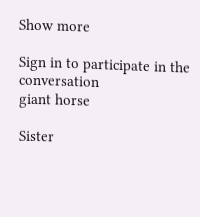Show more

Sign in to participate in the conversation
giant horse

Sister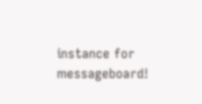instance for messageboard!